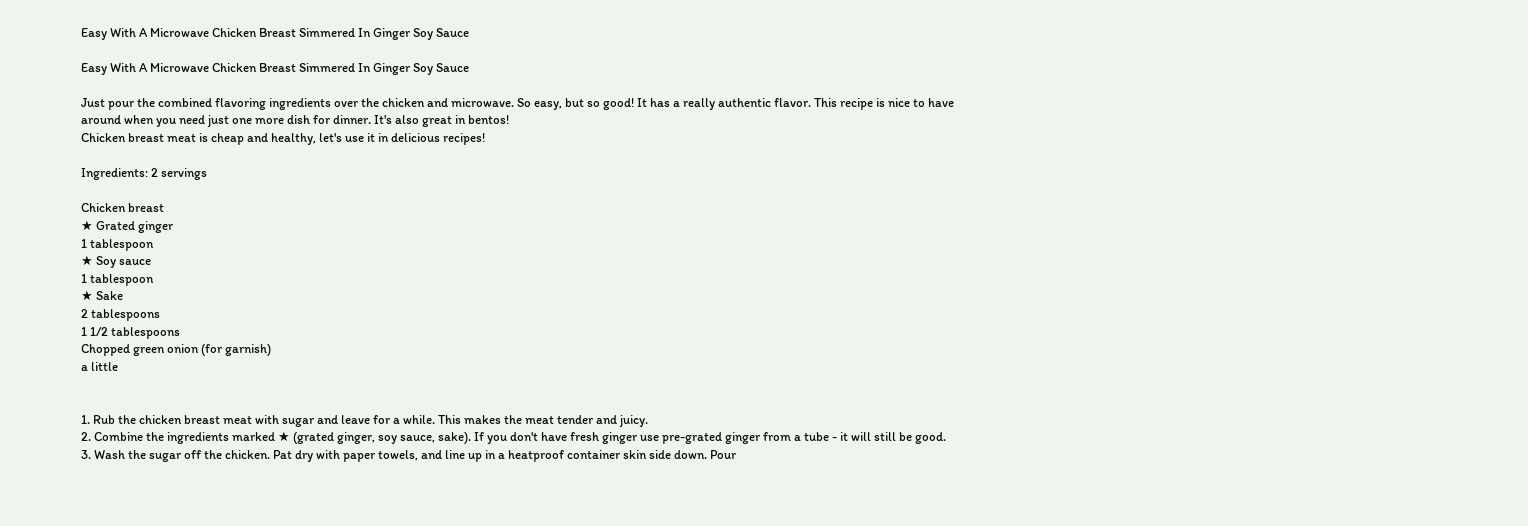Easy With A Microwave Chicken Breast Simmered In Ginger Soy Sauce

Easy With A Microwave Chicken Breast Simmered In Ginger Soy Sauce

Just pour the combined flavoring ingredients over the chicken and microwave. So easy, but so good! It has a really authentic flavor. This recipe is nice to have around when you need just one more dish for dinner. It's also great in bentos!
Chicken breast meat is cheap and healthy, let's use it in delicious recipes!

Ingredients: 2 servings

Chicken breast
★ Grated ginger
1 tablespoon
★ Soy sauce
1 tablespoon
★ Sake
2 tablespoons
1 1/2 tablespoons
Chopped green onion (for garnish)
a little


1. Rub the chicken breast meat with sugar and leave for a while. This makes the meat tender and juicy.
2. Combine the ingredients marked ★ (grated ginger, soy sauce, sake). If you don't have fresh ginger use pre-grated ginger from a tube - it will still be good.
3. Wash the sugar off the chicken. Pat dry with paper towels, and line up in a heatproof container skin side down. Pour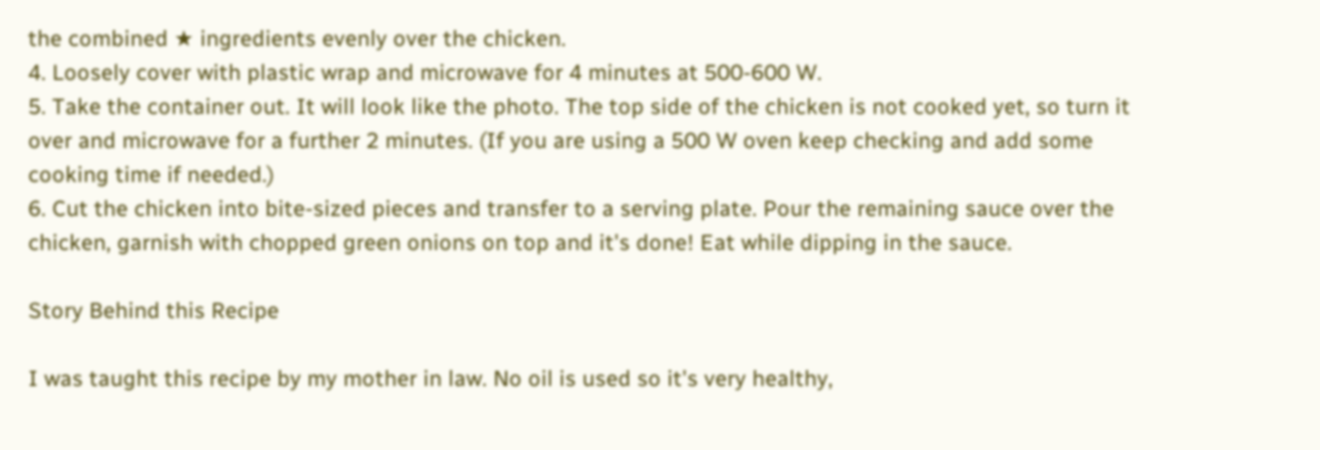the combined ★ ingredients evenly over the chicken.
4. Loosely cover with plastic wrap and microwave for 4 minutes at 500-600 W.
5. Take the container out. It will look like the photo. The top side of the chicken is not cooked yet, so turn it over and microwave for a further 2 minutes. (If you are using a 500 W oven keep checking and add some cooking time if needed.)
6. Cut the chicken into bite-sized pieces and transfer to a serving plate. Pour the remaining sauce over the chicken, garnish with chopped green onions on top and it's done! Eat while dipping in the sauce.

Story Behind this Recipe

I was taught this recipe by my mother in law. No oil is used so it's very healthy,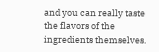and you can really taste the flavors of the ingredients themselves.